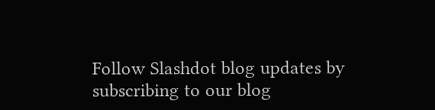Follow Slashdot blog updates by subscribing to our blog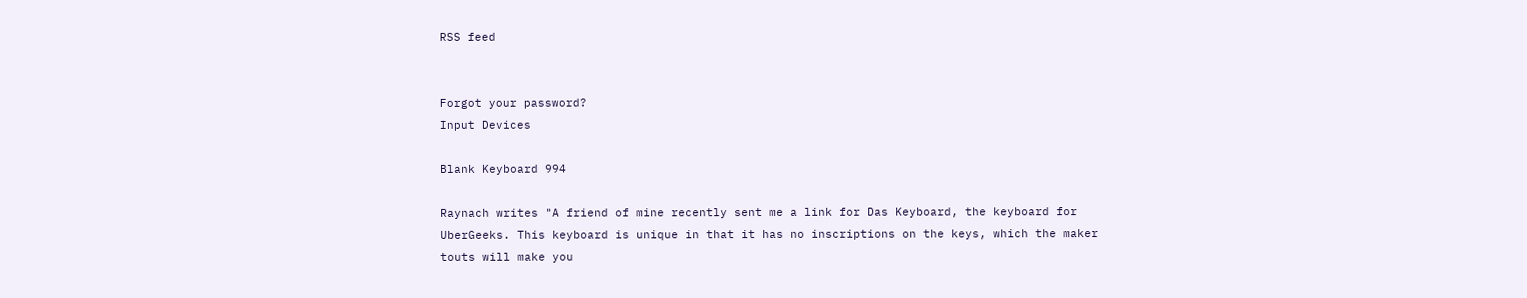RSS feed


Forgot your password?
Input Devices

Blank Keyboard 994

Raynach writes "A friend of mine recently sent me a link for Das Keyboard, the keyboard for UberGeeks. This keyboard is unique in that it has no inscriptions on the keys, which the maker touts will make you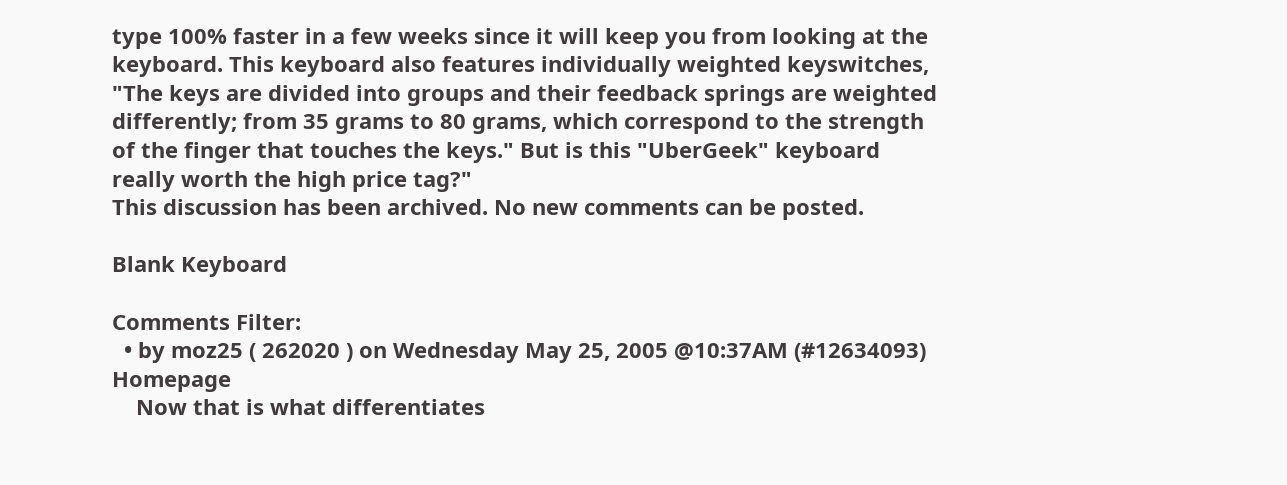type 100% faster in a few weeks since it will keep you from looking at the keyboard. This keyboard also features individually weighted keyswitches, "The keys are divided into groups and their feedback springs are weighted differently; from 35 grams to 80 grams, which correspond to the strength of the finger that touches the keys." But is this "UberGeek" keyboard really worth the high price tag?"
This discussion has been archived. No new comments can be posted.

Blank Keyboard

Comments Filter:
  • by moz25 ( 262020 ) on Wednesday May 25, 2005 @10:37AM (#12634093) Homepage
    Now that is what differentiates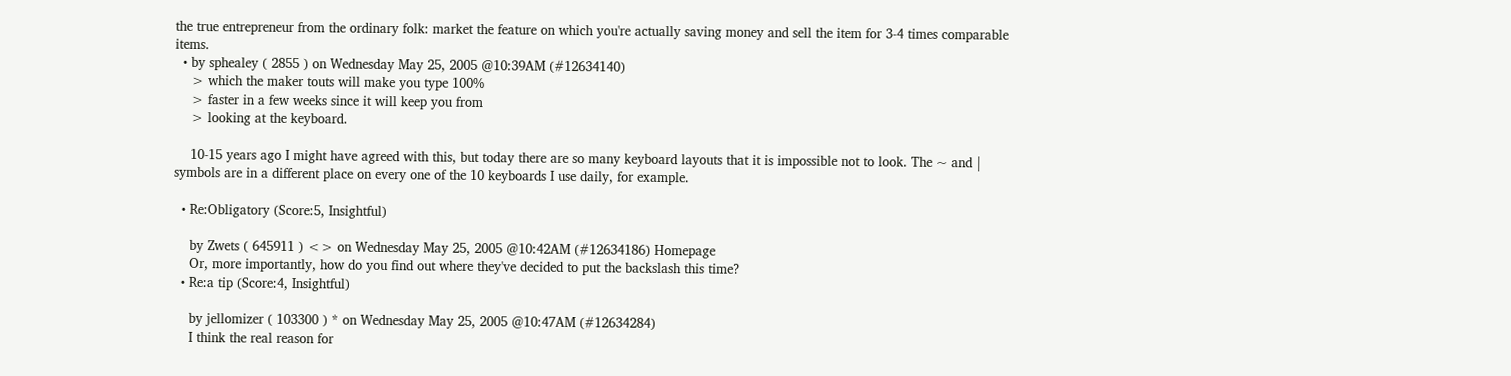the true entrepreneur from the ordinary folk: market the feature on which you're actually saving money and sell the item for 3-4 times comparable items.
  • by sphealey ( 2855 ) on Wednesday May 25, 2005 @10:39AM (#12634140)
    > which the maker touts will make you type 100%
    > faster in a few weeks since it will keep you from
    > looking at the keyboard.

    10-15 years ago I might have agreed with this, but today there are so many keyboard layouts that it is impossible not to look. The ~ and | symbols are in a different place on every one of the 10 keyboards I use daily, for example.

  • Re:Obligatory (Score:5, Insightful)

    by Zwets ( 645911 ) <> on Wednesday May 25, 2005 @10:42AM (#12634186) Homepage
    Or, more importantly, how do you find out where they've decided to put the backslash this time?
  • Re:a tip (Score:4, Insightful)

    by jellomizer ( 103300 ) * on Wednesday May 25, 2005 @10:47AM (#12634284)
    I think the real reason for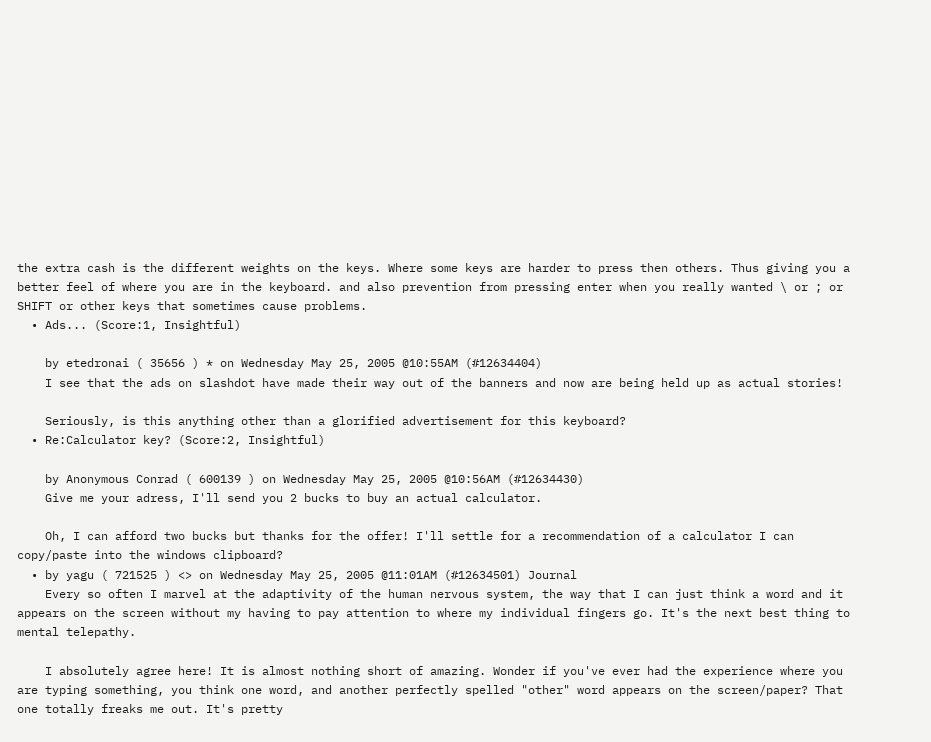the extra cash is the different weights on the keys. Where some keys are harder to press then others. Thus giving you a better feel of where you are in the keyboard. and also prevention from pressing enter when you really wanted \ or ; or SHIFT or other keys that sometimes cause problems.
  • Ads... (Score:1, Insightful)

    by etedronai ( 35656 ) * on Wednesday May 25, 2005 @10:55AM (#12634404)
    I see that the ads on slashdot have made their way out of the banners and now are being held up as actual stories!

    Seriously, is this anything other than a glorified advertisement for this keyboard?
  • Re:Calculator key? (Score:2, Insightful)

    by Anonymous Conrad ( 600139 ) on Wednesday May 25, 2005 @10:56AM (#12634430)
    Give me your adress, I'll send you 2 bucks to buy an actual calculator.

    Oh, I can afford two bucks but thanks for the offer! I'll settle for a recommendation of a calculator I can copy/paste into the windows clipboard?
  • by yagu ( 721525 ) <> on Wednesday May 25, 2005 @11:01AM (#12634501) Journal
    Every so often I marvel at the adaptivity of the human nervous system, the way that I can just think a word and it appears on the screen without my having to pay attention to where my individual fingers go. It's the next best thing to mental telepathy.

    I absolutely agree here! It is almost nothing short of amazing. Wonder if you've ever had the experience where you are typing something, you think one word, and another perfectly spelled "other" word appears on the screen/paper? That one totally freaks me out. It's pretty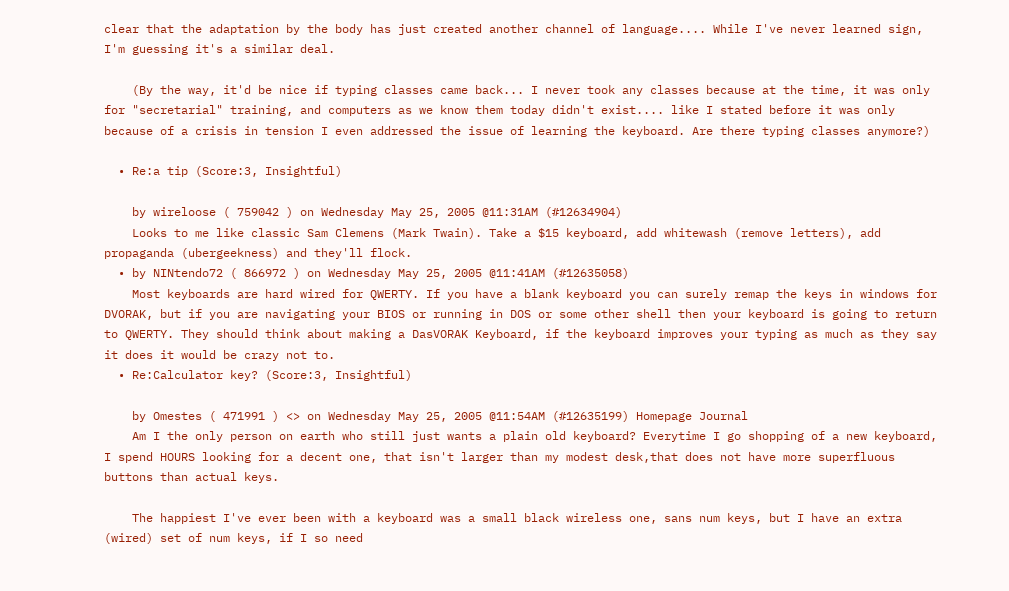clear that the adaptation by the body has just created another channel of language.... While I've never learned sign, I'm guessing it's a similar deal.

    (By the way, it'd be nice if typing classes came back... I never took any classes because at the time, it was only for "secretarial" training, and computers as we know them today didn't exist.... like I stated before it was only because of a crisis in tension I even addressed the issue of learning the keyboard. Are there typing classes anymore?)

  • Re:a tip (Score:3, Insightful)

    by wireloose ( 759042 ) on Wednesday May 25, 2005 @11:31AM (#12634904)
    Looks to me like classic Sam Clemens (Mark Twain). Take a $15 keyboard, add whitewash (remove letters), add propaganda (ubergeekness) and they'll flock.
  • by NINtendo72 ( 866972 ) on Wednesday May 25, 2005 @11:41AM (#12635058)
    Most keyboards are hard wired for QWERTY. If you have a blank keyboard you can surely remap the keys in windows for DVORAK, but if you are navigating your BIOS or running in DOS or some other shell then your keyboard is going to return to QWERTY. They should think about making a DasVORAK Keyboard, if the keyboard improves your typing as much as they say it does it would be crazy not to.
  • Re:Calculator key? (Score:3, Insightful)

    by Omestes ( 471991 ) <> on Wednesday May 25, 2005 @11:54AM (#12635199) Homepage Journal
    Am I the only person on earth who still just wants a plain old keyboard? Everytime I go shopping of a new keyboard, I spend HOURS looking for a decent one, that isn't larger than my modest desk,that does not have more superfluous buttons than actual keys.

    The happiest I've ever been with a keyboard was a small black wireless one, sans num keys, but I have an extra (wired) set of num keys, if I so need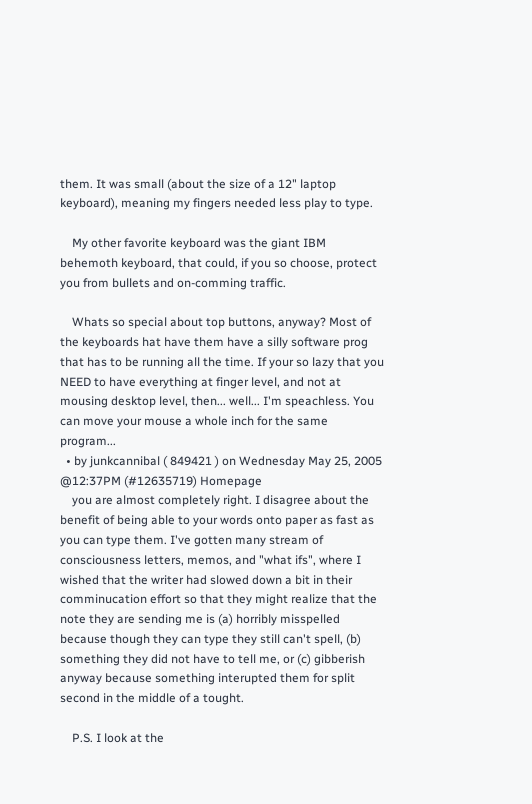them. It was small (about the size of a 12" laptop keyboard), meaning my fingers needed less play to type.

    My other favorite keyboard was the giant IBM behemoth keyboard, that could, if you so choose, protect you from bullets and on-comming traffic.

    Whats so special about top buttons, anyway? Most of the keyboards hat have them have a silly software prog that has to be running all the time. If your so lazy that you NEED to have everything at finger level, and not at mousing desktop level, then... well... I'm speachless. You can move your mouse a whole inch for the same program...
  • by junkcannibal ( 849421 ) on Wednesday May 25, 2005 @12:37PM (#12635719) Homepage
    you are almost completely right. I disagree about the benefit of being able to your words onto paper as fast as you can type them. I've gotten many stream of consciousness letters, memos, and "what ifs", where I wished that the writer had slowed down a bit in their comminucation effort so that they might realize that the note they are sending me is (a) horribly misspelled because though they can type they still can't spell, (b) something they did not have to tell me, or (c) gibberish anyway because something interupted them for split second in the middle of a tought.

    P.S. I look at the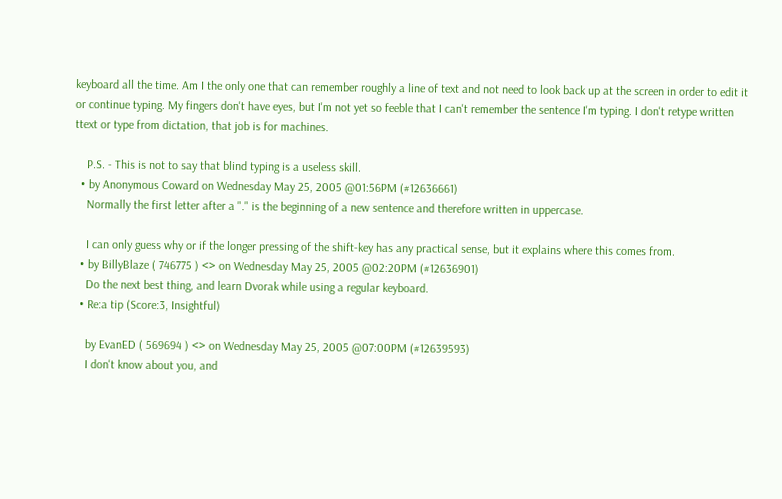keyboard all the time. Am I the only one that can remember roughly a line of text and not need to look back up at the screen in order to edit it or continue typing. My fingers don't have eyes, but I'm not yet so feeble that I can't remember the sentence I'm typing. I don't retype written ttext or type from dictation, that job is for machines.

    P.S. - This is not to say that blind typing is a useless skill.
  • by Anonymous Coward on Wednesday May 25, 2005 @01:56PM (#12636661)
    Normally the first letter after a "." is the beginning of a new sentence and therefore written in uppercase.

    I can only guess why or if the longer pressing of the shift-key has any practical sense, but it explains where this comes from.
  • by BillyBlaze ( 746775 ) <> on Wednesday May 25, 2005 @02:20PM (#12636901)
    Do the next best thing, and learn Dvorak while using a regular keyboard.
  • Re:a tip (Score:3, Insightful)

    by EvanED ( 569694 ) <> on Wednesday May 25, 2005 @07:00PM (#12639593)
    I don't know about you, and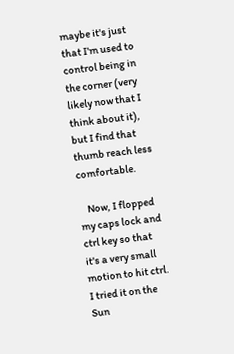maybe it's just that I'm used to control being in the corner (very likely now that I think about it), but I find that thumb reach less comfortable.

    Now, I flopped my caps lock and ctrl key so that it's a very small motion to hit ctrl. I tried it on the Sun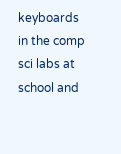keyboards in the comp sci labs at school and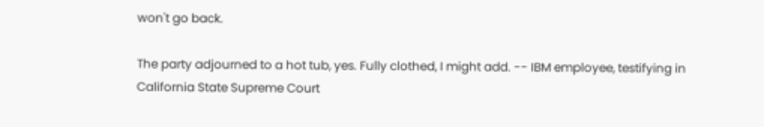won't go back.

The party adjourned to a hot tub, yes. Fully clothed, I might add. -- IBM employee, testifying in California State Supreme Court